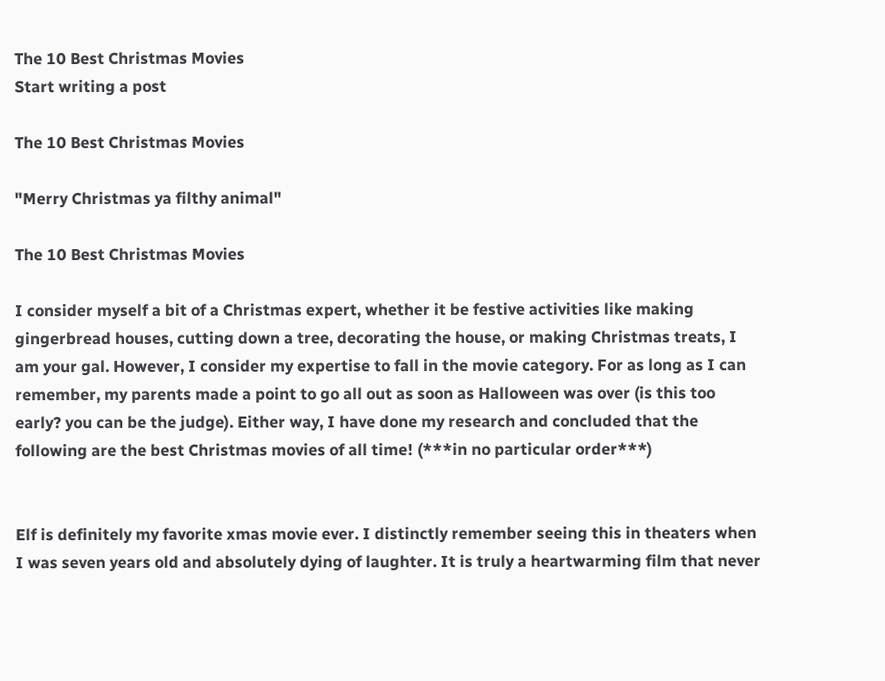The 10 Best Christmas Movies
Start writing a post

The 10 Best Christmas Movies

"Merry Christmas ya filthy animal"

The 10 Best Christmas Movies

I consider myself a bit of a Christmas expert, whether it be festive activities like making gingerbread houses, cutting down a tree, decorating the house, or making Christmas treats, I am your gal. However, I consider my expertise to fall in the movie category. For as long as I can remember, my parents made a point to go all out as soon as Halloween was over (is this too early? you can be the judge). Either way, I have done my research and concluded that the following are the best Christmas movies of all time! (***in no particular order***)


Elf is definitely my favorite xmas movie ever. I distinctly remember seeing this in theaters when I was seven years old and absolutely dying of laughter. It is truly a heartwarming film that never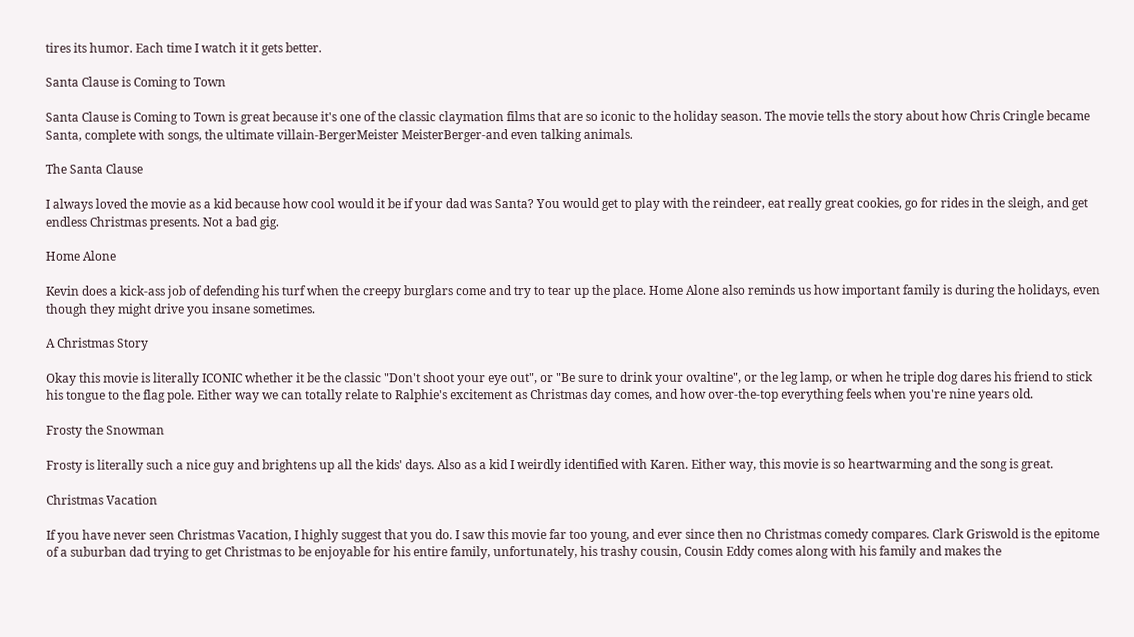tires its humor. Each time I watch it it gets better.

Santa Clause is Coming to Town

Santa Clause is Coming to Town is great because it's one of the classic claymation films that are so iconic to the holiday season. The movie tells the story about how Chris Cringle became Santa, complete with songs, the ultimate villain-BergerMeister MeisterBerger-and even talking animals.

The Santa Clause

I always loved the movie as a kid because how cool would it be if your dad was Santa? You would get to play with the reindeer, eat really great cookies, go for rides in the sleigh, and get endless Christmas presents. Not a bad gig.

Home Alone

Kevin does a kick-ass job of defending his turf when the creepy burglars come and try to tear up the place. Home Alone also reminds us how important family is during the holidays, even though they might drive you insane sometimes.

A Christmas Story

Okay this movie is literally ICONIC whether it be the classic "Don't shoot your eye out", or "Be sure to drink your ovaltine", or the leg lamp, or when he triple dog dares his friend to stick his tongue to the flag pole. Either way we can totally relate to Ralphie's excitement as Christmas day comes, and how over-the-top everything feels when you're nine years old.

Frosty the Snowman

Frosty is literally such a nice guy and brightens up all the kids' days. Also as a kid I weirdly identified with Karen. Either way, this movie is so heartwarming and the song is great.

Christmas Vacation

If you have never seen Christmas Vacation, I highly suggest that you do. I saw this movie far too young, and ever since then no Christmas comedy compares. Clark Griswold is the epitome of a suburban dad trying to get Christmas to be enjoyable for his entire family, unfortunately, his trashy cousin, Cousin Eddy comes along with his family and makes the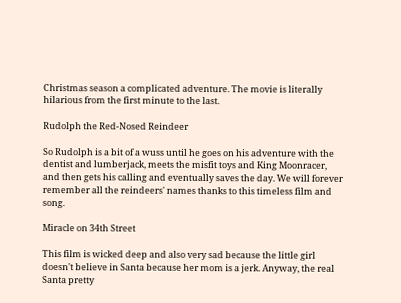Christmas season a complicated adventure. The movie is literally hilarious from the first minute to the last.

Rudolph the Red-Nosed Reindeer

So Rudolph is a bit of a wuss until he goes on his adventure with the dentist and lumberjack, meets the misfit toys and King Moonracer, and then gets his calling and eventually saves the day. We will forever remember all the reindeers' names thanks to this timeless film and song.

Miracle on 34th Street

This film is wicked deep and also very sad because the little girl doesn't believe in Santa because her mom is a jerk. Anyway, the real Santa pretty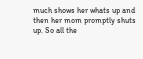much shows her whats up and then her mom promptly shuts up. So all the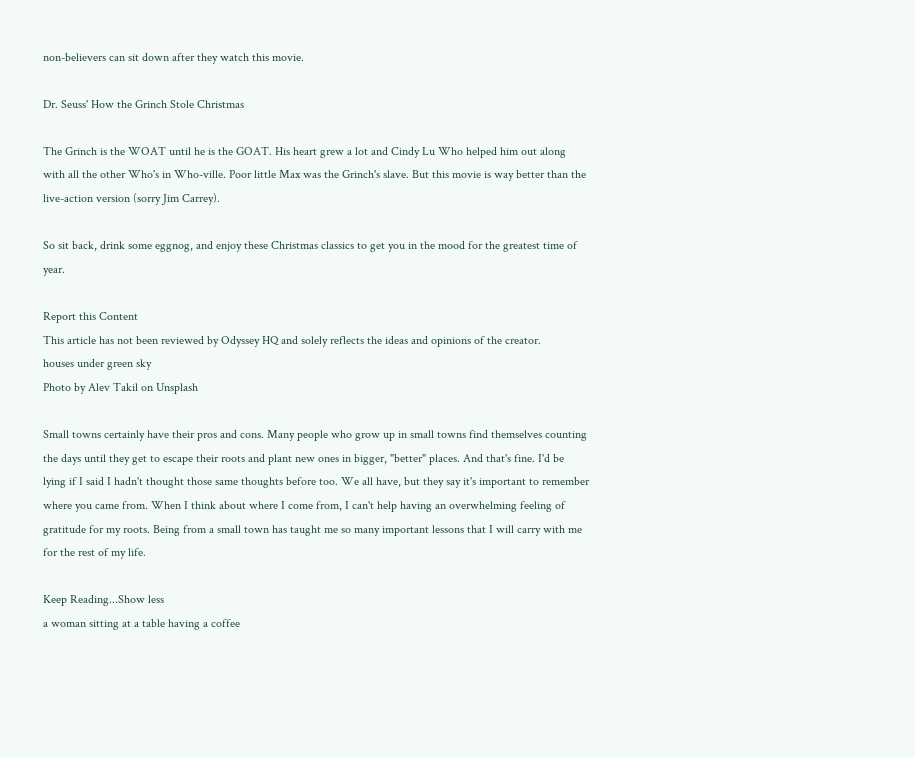non-believers can sit down after they watch this movie.

Dr. Seuss' How the Grinch Stole Christmas

The Grinch is the WOAT until he is the GOAT. His heart grew a lot and Cindy Lu Who helped him out along with all the other Who's in Who-ville. Poor little Max was the Grinch's slave. But this movie is way better than the live-action version (sorry Jim Carrey).

So sit back, drink some eggnog, and enjoy these Christmas classics to get you in the mood for the greatest time of year.

Report this Content
This article has not been reviewed by Odyssey HQ and solely reflects the ideas and opinions of the creator.
houses under green sky
Photo by Alev Takil on Unsplash

Small towns certainly have their pros and cons. Many people who grow up in small towns find themselves counting the days until they get to escape their roots and plant new ones in bigger, "better" places. And that's fine. I'd be lying if I said I hadn't thought those same thoughts before too. We all have, but they say it's important to remember where you came from. When I think about where I come from, I can't help having an overwhelming feeling of gratitude for my roots. Being from a small town has taught me so many important lessons that I will carry with me for the rest of my life.

Keep Reading...Show less
a woman sitting at a table having a coffee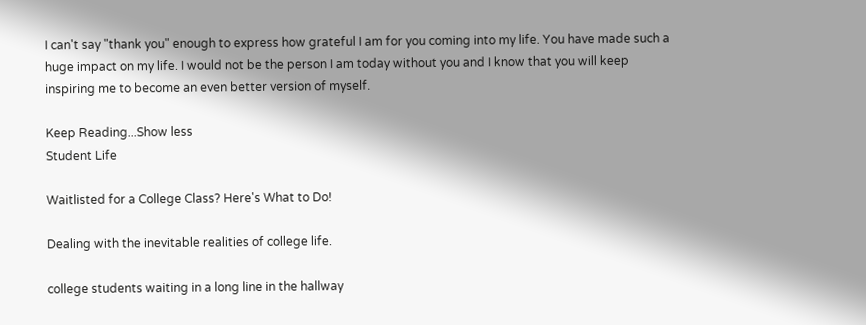I can't say "thank you" enough to express how grateful I am for you coming into my life. You have made such a huge impact on my life. I would not be the person I am today without you and I know that you will keep inspiring me to become an even better version of myself.

Keep Reading...Show less
Student Life

Waitlisted for a College Class? Here's What to Do!

Dealing with the inevitable realities of college life.

college students waiting in a long line in the hallway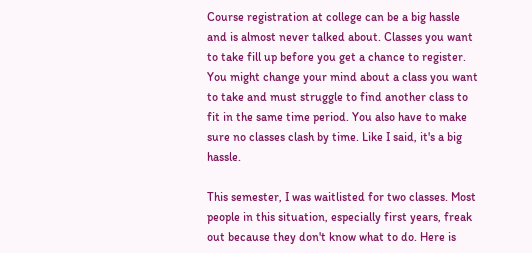Course registration at college can be a big hassle and is almost never talked about. Classes you want to take fill up before you get a chance to register. You might change your mind about a class you want to take and must struggle to find another class to fit in the same time period. You also have to make sure no classes clash by time. Like I said, it's a big hassle.

This semester, I was waitlisted for two classes. Most people in this situation, especially first years, freak out because they don't know what to do. Here is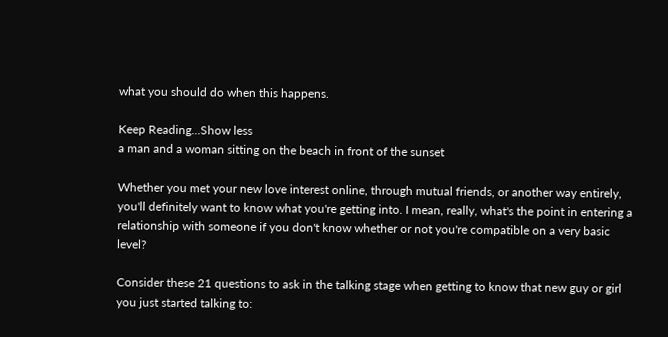what you should do when this happens.

Keep Reading...Show less
a man and a woman sitting on the beach in front of the sunset

Whether you met your new love interest online, through mutual friends, or another way entirely, you'll definitely want to know what you're getting into. I mean, really, what's the point in entering a relationship with someone if you don't know whether or not you're compatible on a very basic level?

Consider these 21 questions to ask in the talking stage when getting to know that new guy or girl you just started talking to: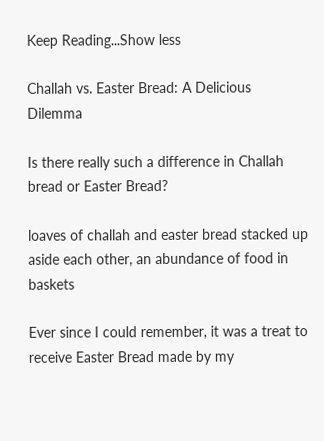Keep Reading...Show less

Challah vs. Easter Bread: A Delicious Dilemma

Is there really such a difference in Challah bread or Easter Bread?

loaves of challah and easter bread stacked up aside each other, an abundance of food in baskets

Ever since I could remember, it was a treat to receive Easter Bread made by my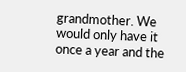grandmother. We would only have it once a year and the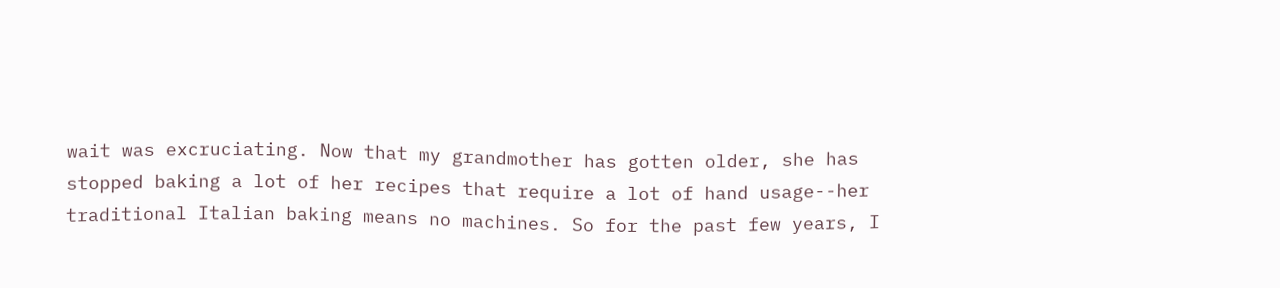wait was excruciating. Now that my grandmother has gotten older, she has stopped baking a lot of her recipes that require a lot of hand usage--her traditional Italian baking means no machines. So for the past few years, I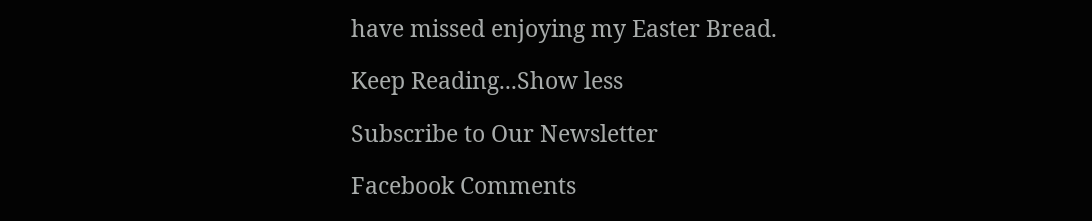have missed enjoying my Easter Bread.

Keep Reading...Show less

Subscribe to Our Newsletter

Facebook Comments